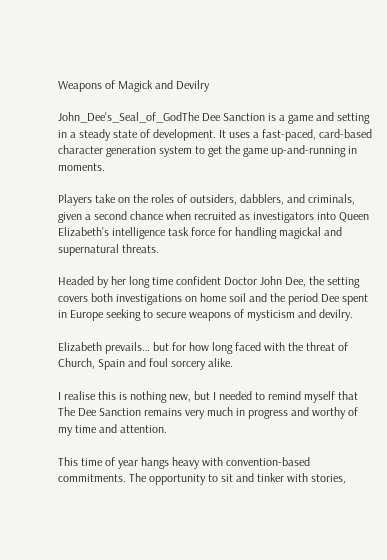Weapons of Magick and Devilry

John_Dee's_Seal_of_GodThe Dee Sanction is a game and setting in a steady state of development. It uses a fast-paced, card-based character generation system to get the game up-and-running in moments.

Players take on the roles of outsiders, dabblers, and criminals, given a second chance when recruited as investigators into Queen Elizabeth’s intelligence task force for handling magickal and supernatural threats.

Headed by her long time confident Doctor John Dee, the setting covers both investigations on home soil and the period Dee spent in Europe seeking to secure weapons of mysticism and devilry.

Elizabeth prevails… but for how long faced with the threat of Church, Spain and foul sorcery alike.

I realise this is nothing new, but I needed to remind myself that The Dee Sanction remains very much in progress and worthy of my time and attention.

This time of year hangs heavy with convention-based commitments. The opportunity to sit and tinker with stories,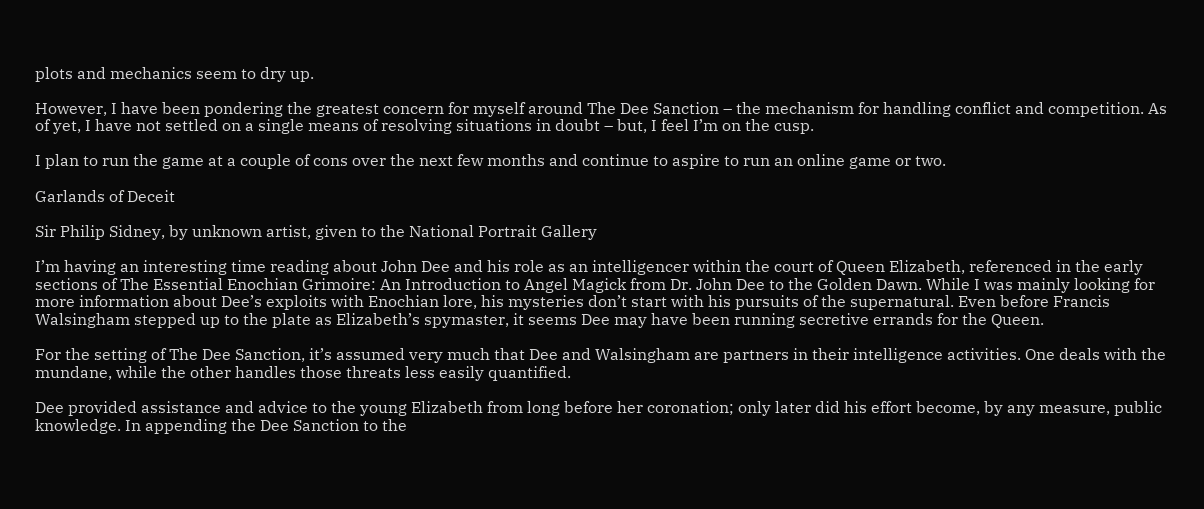plots and mechanics seem to dry up.

However, I have been pondering the greatest concern for myself around The Dee Sanction – the mechanism for handling conflict and competition. As of yet, I have not settled on a single means of resolving situations in doubt – but, I feel I’m on the cusp.

I plan to run the game at a couple of cons over the next few months and continue to aspire to run an online game or two.

Garlands of Deceit

Sir Philip Sidney, by unknown artist, given to the National Portrait Gallery

I’m having an interesting time reading about John Dee and his role as an intelligencer within the court of Queen Elizabeth, referenced in the early sections of The Essential Enochian Grimoire: An Introduction to Angel Magick from Dr. John Dee to the Golden Dawn. While I was mainly looking for more information about Dee’s exploits with Enochian lore, his mysteries don’t start with his pursuits of the supernatural. Even before Francis Walsingham stepped up to the plate as Elizabeth’s spymaster, it seems Dee may have been running secretive errands for the Queen.

For the setting of The Dee Sanction, it’s assumed very much that Dee and Walsingham are partners in their intelligence activities. One deals with the mundane, while the other handles those threats less easily quantified.

Dee provided assistance and advice to the young Elizabeth from long before her coronation; only later did his effort become, by any measure, public knowledge. In appending the Dee Sanction to the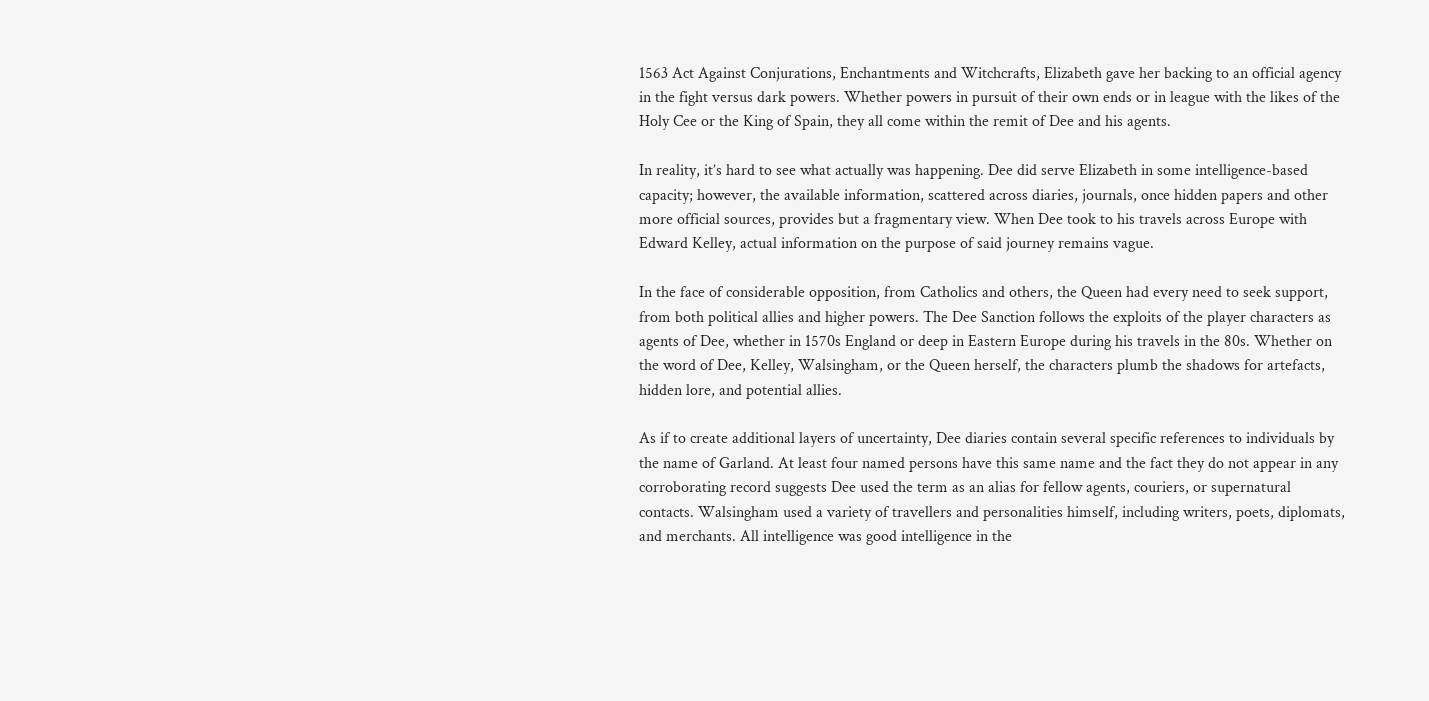1563 Act Against Conjurations, Enchantments and Witchcrafts, Elizabeth gave her backing to an official agency in the fight versus dark powers. Whether powers in pursuit of their own ends or in league with the likes of the Holy Cee or the King of Spain, they all come within the remit of Dee and his agents.

In reality, it’s hard to see what actually was happening. Dee did serve Elizabeth in some intelligence-based capacity; however, the available information, scattered across diaries, journals, once hidden papers and other more official sources, provides but a fragmentary view. When Dee took to his travels across Europe with Edward Kelley, actual information on the purpose of said journey remains vague.

In the face of considerable opposition, from Catholics and others, the Queen had every need to seek support, from both political allies and higher powers. The Dee Sanction follows the exploits of the player characters as agents of Dee, whether in 1570s England or deep in Eastern Europe during his travels in the 80s. Whether on the word of Dee, Kelley, Walsingham, or the Queen herself, the characters plumb the shadows for artefacts, hidden lore, and potential allies.

As if to create additional layers of uncertainty, Dee diaries contain several specific references to individuals by the name of Garland. At least four named persons have this same name and the fact they do not appear in any corroborating record suggests Dee used the term as an alias for fellow agents, couriers, or supernatural contacts. Walsingham used a variety of travellers and personalities himself, including writers, poets, diplomats, and merchants. All intelligence was good intelligence in the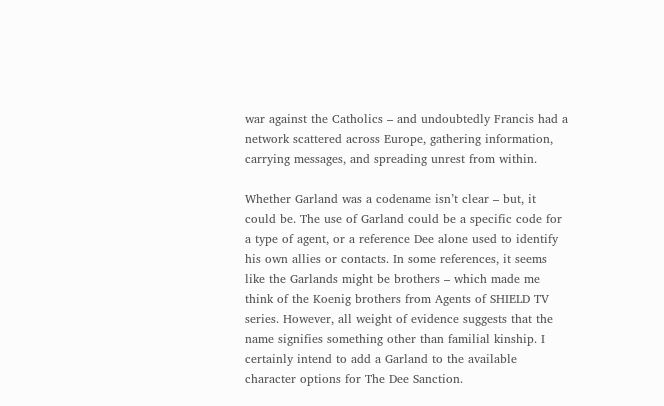war against the Catholics – and undoubtedly Francis had a network scattered across Europe, gathering information, carrying messages, and spreading unrest from within.

Whether Garland was a codename isn’t clear – but, it could be. The use of Garland could be a specific code for a type of agent, or a reference Dee alone used to identify his own allies or contacts. In some references, it seems like the Garlands might be brothers – which made me think of the Koenig brothers from Agents of SHIELD TV series. However, all weight of evidence suggests that the name signifies something other than familial kinship. I certainly intend to add a Garland to the available character options for The Dee Sanction.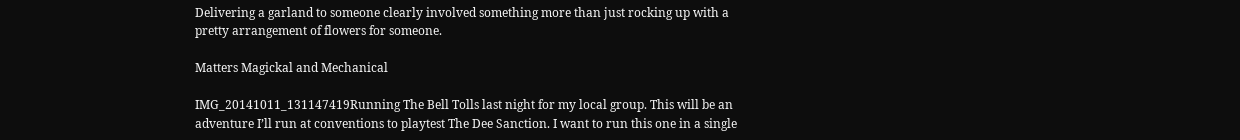Delivering a garland to someone clearly involved something more than just rocking up with a pretty arrangement of flowers for someone.

Matters Magickal and Mechanical

IMG_20141011_131147419Running The Bell Tolls last night for my local group. This will be an adventure I’ll run at conventions to playtest The Dee Sanction. I want to run this one in a single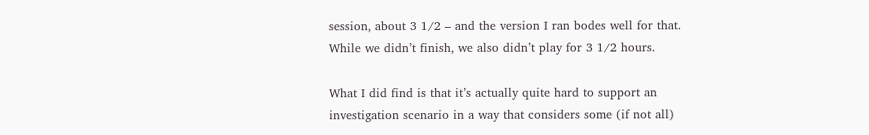session, about 3 1/2 – and the version I ran bodes well for that. While we didn’t finish, we also didn’t play for 3 1/2 hours.

What I did find is that it’s actually quite hard to support an investigation scenario in a way that considers some (if not all)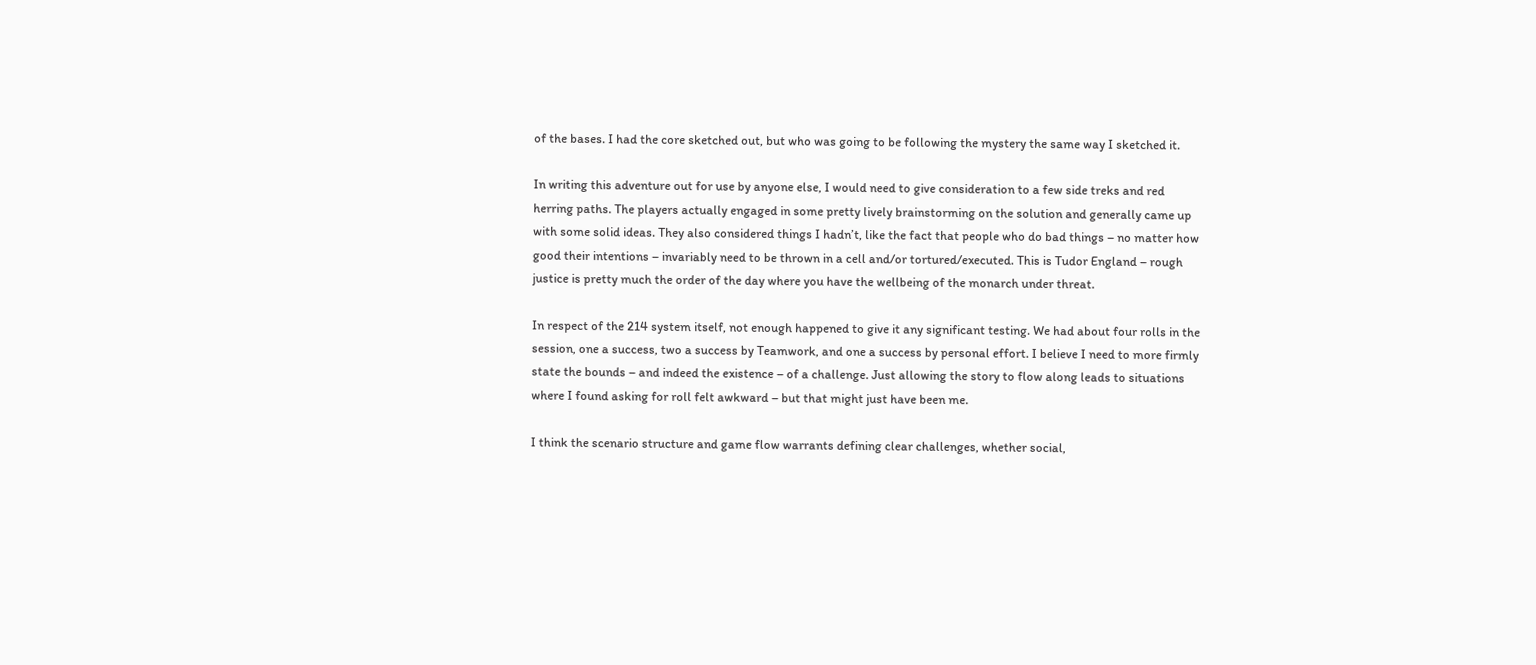of the bases. I had the core sketched out, but who was going to be following the mystery the same way I sketched it.

In writing this adventure out for use by anyone else, I would need to give consideration to a few side treks and red herring paths. The players actually engaged in some pretty lively brainstorming on the solution and generally came up with some solid ideas. They also considered things I hadn’t, like the fact that people who do bad things – no matter how good their intentions – invariably need to be thrown in a cell and/or tortured/executed. This is Tudor England – rough justice is pretty much the order of the day where you have the wellbeing of the monarch under threat.

In respect of the 214 system itself, not enough happened to give it any significant testing. We had about four rolls in the session, one a success, two a success by Teamwork, and one a success by personal effort. I believe I need to more firmly state the bounds – and indeed the existence – of a challenge. Just allowing the story to flow along leads to situations where I found asking for roll felt awkward – but that might just have been me.

I think the scenario structure and game flow warrants defining clear challenges, whether social,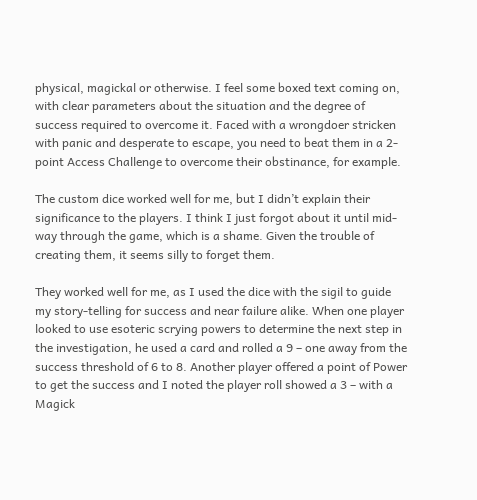physical, magickal or otherwise. I feel some boxed text coming on, with clear parameters about the situation and the degree of success required to overcome it. Faced with a wrongdoer stricken with panic and desperate to escape, you need to beat them in a 2-point Access Challenge to overcome their obstinance, for example.

The custom dice worked well for me, but I didn’t explain their significance to the players. I think I just forgot about it until mid-way through the game, which is a shame. Given the trouble of creating them, it seems silly to forget them.

They worked well for me, as I used the dice with the sigil to guide my story-telling for success and near failure alike. When one player looked to use esoteric scrying powers to determine the next step in the investigation, he used a card and rolled a 9 – one away from the success threshold of 6 to 8. Another player offered a point of Power to get the success and I noted the player roll showed a 3 – with a Magick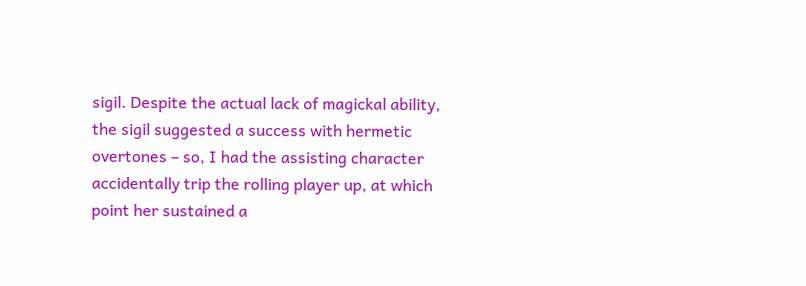sigil. Despite the actual lack of magickal ability, the sigil suggested a success with hermetic overtones – so, I had the assisting character accidentally trip the rolling player up, at which point her sustained a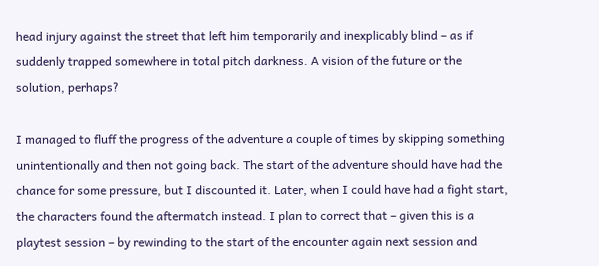head injury against the street that left him temporarily and inexplicably blind – as if suddenly trapped somewhere in total pitch darkness. A vision of the future or the solution, perhaps?

I managed to fluff the progress of the adventure a couple of times by skipping something unintentionally and then not going back. The start of the adventure should have had the chance for some pressure, but I discounted it. Later, when I could have had a fight start, the characters found the aftermatch instead. I plan to correct that – given this is a playtest session – by rewinding to the start of the encounter again next session and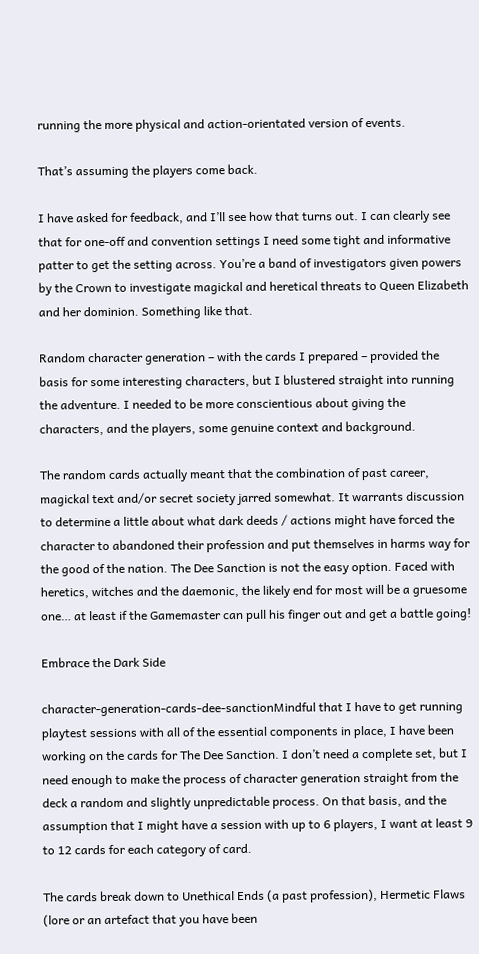running the more physical and action-orientated version of events.

That’s assuming the players come back.

I have asked for feedback, and I’ll see how that turns out. I can clearly see that for one-off and convention settings I need some tight and informative patter to get the setting across. You’re a band of investigators given powers by the Crown to investigate magickal and heretical threats to Queen Elizabeth and her dominion. Something like that.

Random character generation – with the cards I prepared – provided the basis for some interesting characters, but I blustered straight into running the adventure. I needed to be more conscientious about giving the characters, and the players, some genuine context and background.

The random cards actually meant that the combination of past career, magickal text and/or secret society jarred somewhat. It warrants discussion to determine a little about what dark deeds / actions might have forced the character to abandoned their profession and put themselves in harms way for the good of the nation. The Dee Sanction is not the easy option. Faced with heretics, witches and the daemonic, the likely end for most will be a gruesome one… at least if the Gamemaster can pull his finger out and get a battle going!

Embrace the Dark Side

character-generation-cards-dee-sanctionMindful that I have to get running playtest sessions with all of the essential components in place, I have been working on the cards for The Dee Sanction. I don’t need a complete set, but I need enough to make the process of character generation straight from the deck a random and slightly unpredictable process. On that basis, and the assumption that I might have a session with up to 6 players, I want at least 9 to 12 cards for each category of card.

The cards break down to Unethical Ends (a past profession), Hermetic Flaws (lore or an artefact that you have been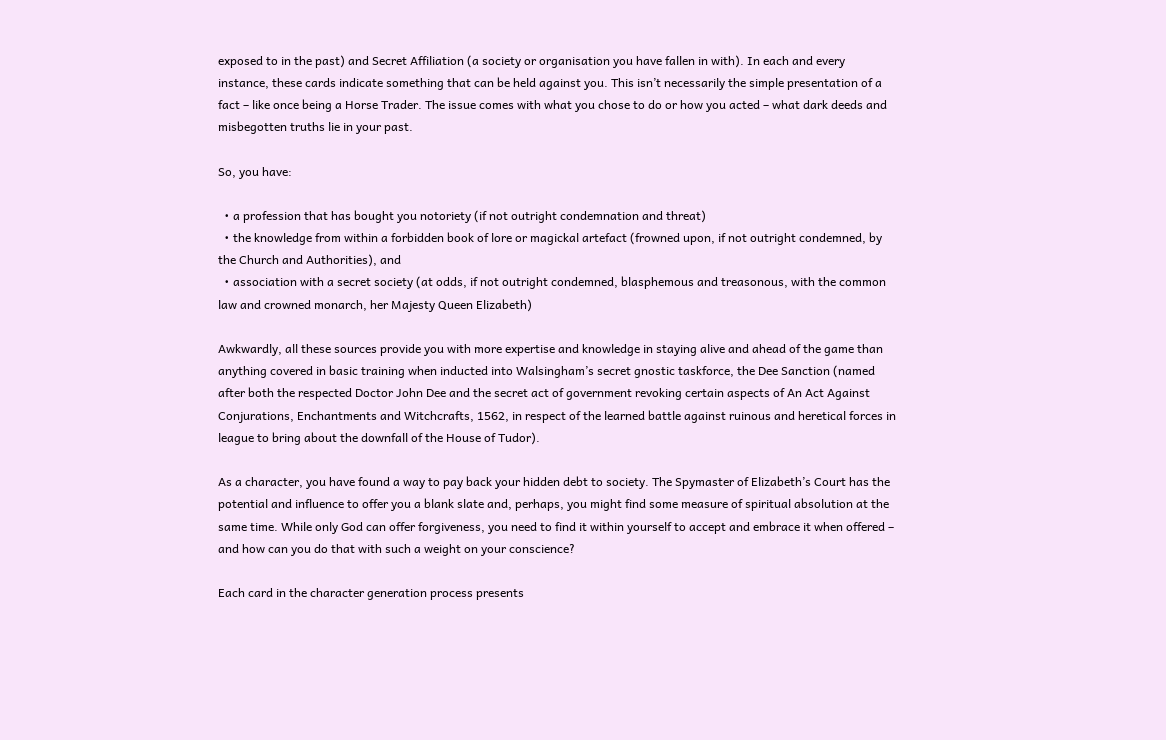exposed to in the past) and Secret Affiliation (a society or organisation you have fallen in with). In each and every instance, these cards indicate something that can be held against you. This isn’t necessarily the simple presentation of a fact – like once being a Horse Trader. The issue comes with what you chose to do or how you acted – what dark deeds and misbegotten truths lie in your past.

So, you have:

  • a profession that has bought you notoriety (if not outright condemnation and threat)
  • the knowledge from within a forbidden book of lore or magickal artefact (frowned upon, if not outright condemned, by the Church and Authorities), and
  • association with a secret society (at odds, if not outright condemned, blasphemous and treasonous, with the common law and crowned monarch, her Majesty Queen Elizabeth)

Awkwardly, all these sources provide you with more expertise and knowledge in staying alive and ahead of the game than anything covered in basic training when inducted into Walsingham’s secret gnostic taskforce, the Dee Sanction (named after both the respected Doctor John Dee and the secret act of government revoking certain aspects of An Act Against Conjurations, Enchantments and Witchcrafts, 1562, in respect of the learned battle against ruinous and heretical forces in league to bring about the downfall of the House of Tudor).

As a character, you have found a way to pay back your hidden debt to society. The Spymaster of Elizabeth’s Court has the potential and influence to offer you a blank slate and, perhaps, you might find some measure of spiritual absolution at the same time. While only God can offer forgiveness, you need to find it within yourself to accept and embrace it when offered – and how can you do that with such a weight on your conscience?

Each card in the character generation process presents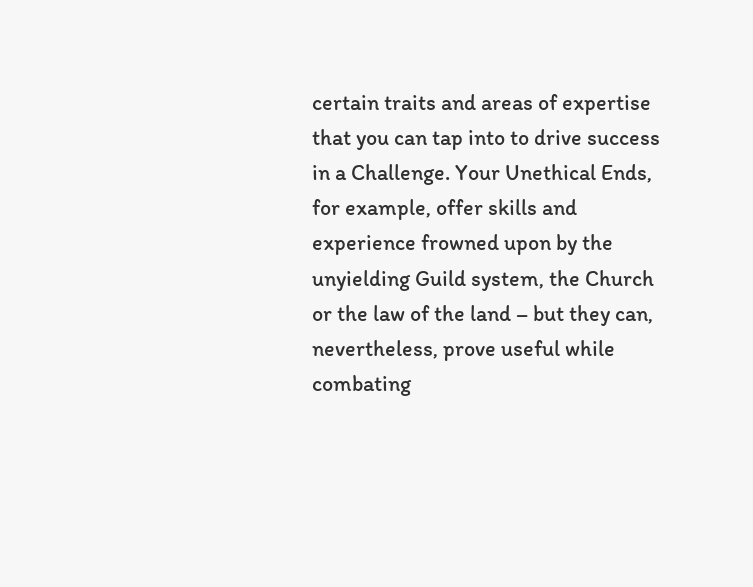certain traits and areas of expertise that you can tap into to drive success in a Challenge. Your Unethical Ends, for example, offer skills and experience frowned upon by the unyielding Guild system, the Church or the law of the land – but they can, nevertheless, prove useful while combating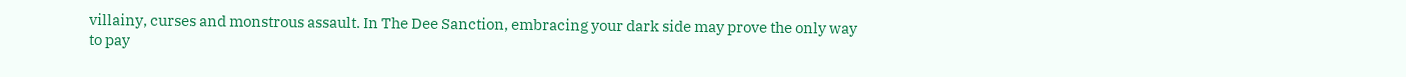villainy, curses and monstrous assault. In The Dee Sanction, embracing your dark side may prove the only way to pay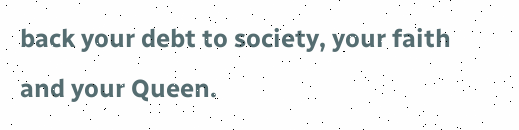back your debt to society, your faith and your Queen.